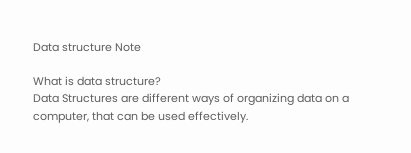Data structure Note

What is data structure?
Data Structures are different ways of organizing data on a computer, that can be used effectively.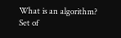What is an algorithm?
Set of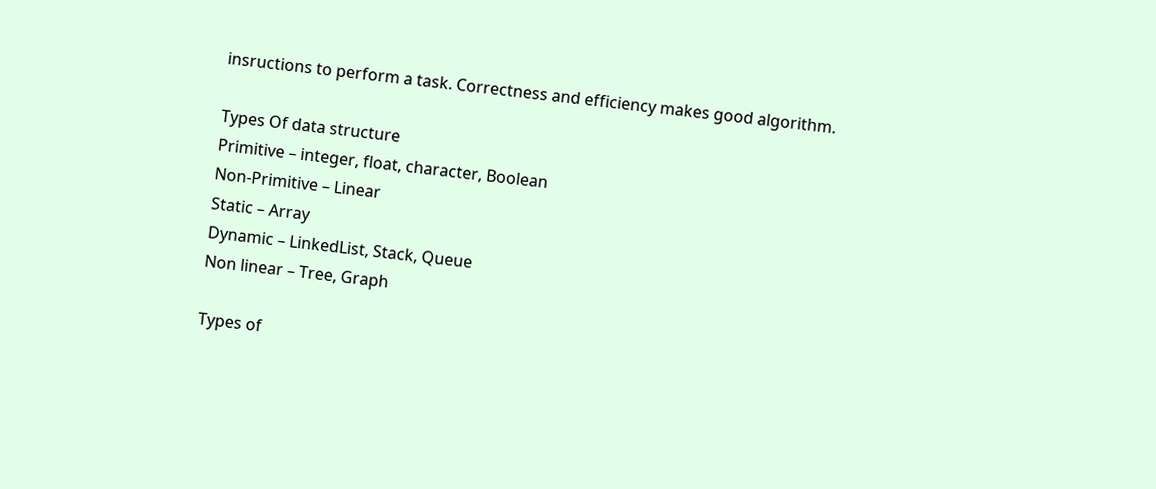insructions to perform a task. Correctness and efficiency makes good algorithm.

Types Of data structure
Primitive – integer, float, character, Boolean
Non-Primitive – Linear
Static – Array
Dynamic – LinkedList, Stack, Queue
Non linear – Tree, Graph

Types of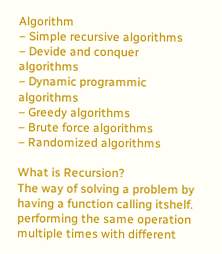Algorithm
– Simple recursive algorithms
– Devide and conquer algorithms
– Dynamic programmic algorithms
– Greedy algorithms
– Brute force algorithms
– Randomized algorithms

What is Recursion?
The way of solving a problem by having a function calling itshelf. performing the same operation multiple times with different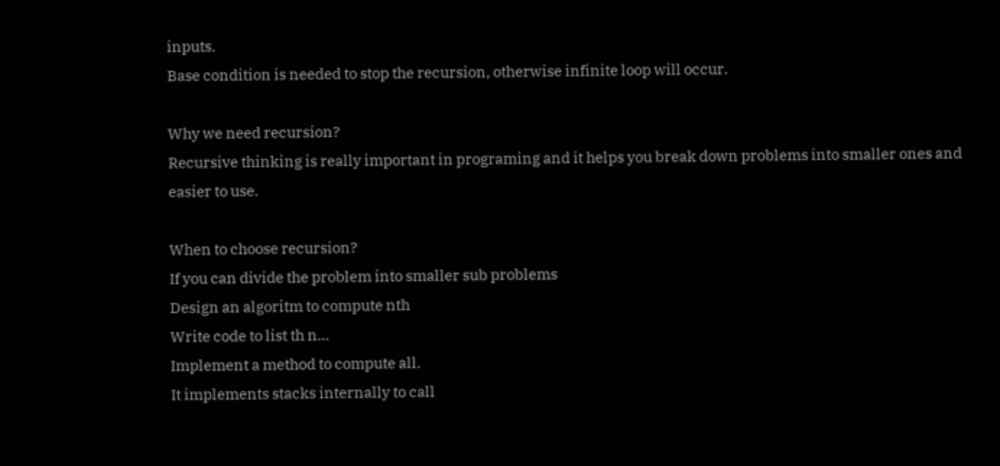inputs.
Base condition is needed to stop the recursion, otherwise infinite loop will occur.

Why we need recursion?
Recursive thinking is really important in programing and it helps you break down problems into smaller ones and easier to use.

When to choose recursion?
If you can divide the problem into smaller sub problems
Design an algoritm to compute nth
Write code to list th n...
Implement a method to compute all.
It implements stacks internally to call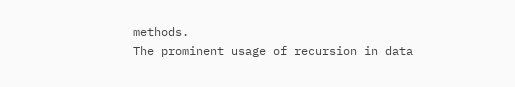methods.
The prominent usage of recursion in data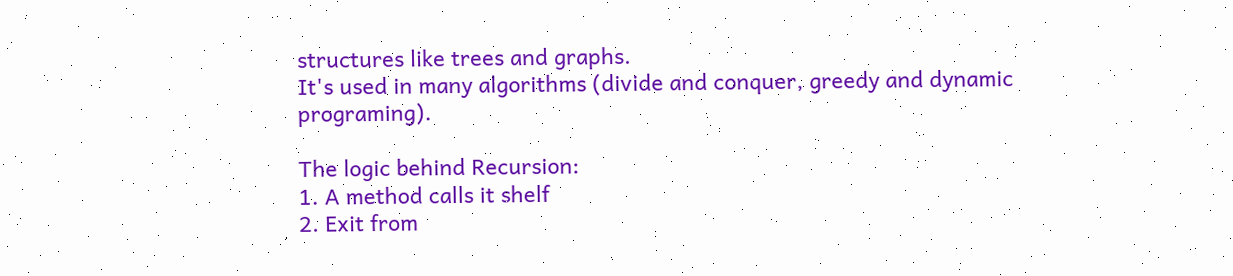structures like trees and graphs.
It's used in many algorithms (divide and conquer, greedy and dynamic programing).

The logic behind Recursion:
1. A method calls it shelf
2. Exit from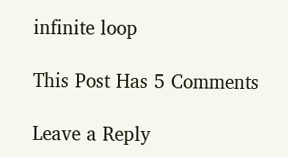infinite loop

This Post Has 5 Comments

Leave a Reply